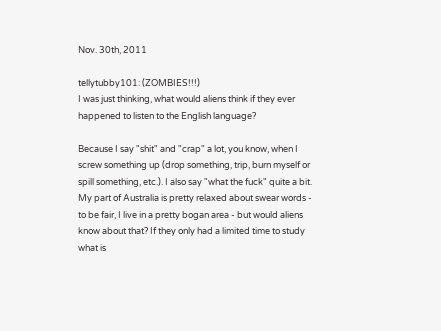Nov. 30th, 2011

tellytubby101: (ZOMBIES!!!)
I was just thinking, what would aliens think if they ever happened to listen to the English language?

Because I say "shit" and "crap" a lot, you know, when I screw something up (drop something, trip, burn myself or spill something, etc.). I also say "what the fuck" quite a bit. My part of Australia is pretty relaxed about swear words - to be fair, I live in a pretty bogan area - but would aliens know about that? If they only had a limited time to study what is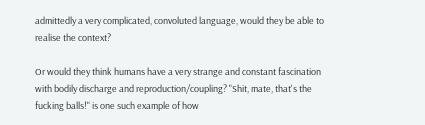admittedly a very complicated, convoluted language, would they be able to realise the context?

Or would they think humans have a very strange and constant fascination with bodily discharge and reproduction/coupling? "Shit, mate, that's the fucking balls!" is one such example of how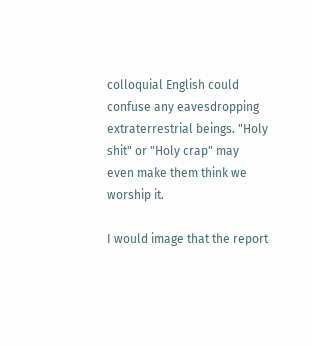colloquial English could confuse any eavesdropping extraterrestrial beings. "Holy shit" or "Holy crap" may even make them think we worship it.

I would image that the report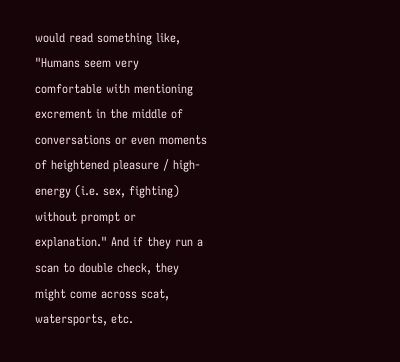would read something like, "Humans seem very comfortable with mentioning excrement in the middle of conversations or even moments of heightened pleasure / high-energy (i.e. sex, fighting) without prompt or explanation." And if they run a scan to double check, they might come across scat, watersports, etc.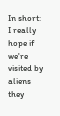In short: I really hope if we're visited by aliens they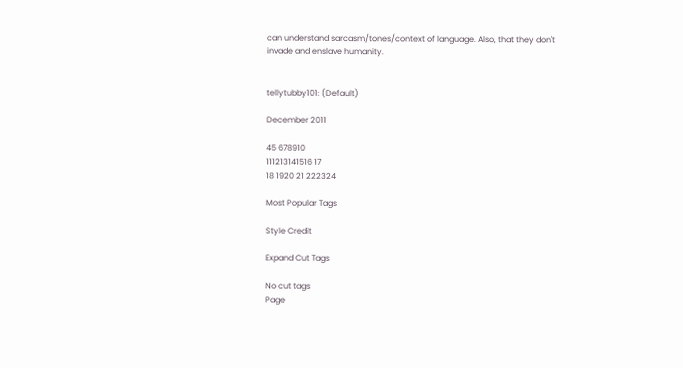can understand sarcasm/tones/context of language. Also, that they don't invade and enslave humanity.


tellytubby101: (Default)

December 2011

45 678910
111213141516 17
18 1920 21 222324

Most Popular Tags

Style Credit

Expand Cut Tags

No cut tags
Page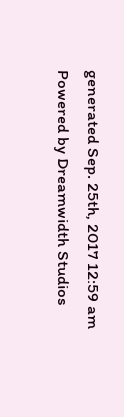generated Sep. 25th, 2017 12:59 am
Powered by Dreamwidth Studios